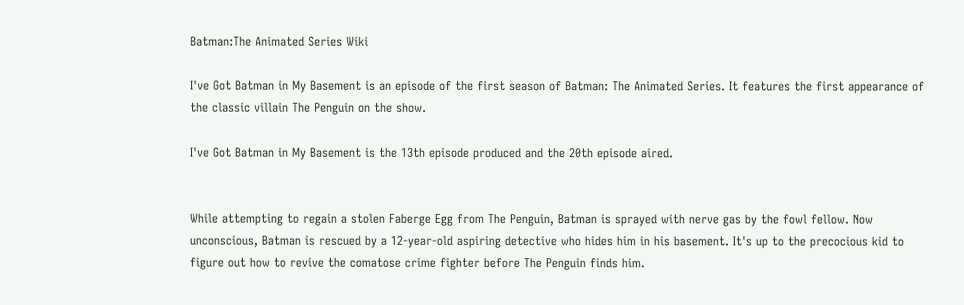Batman:The Animated Series Wiki

I've Got Batman in My Basement is an episode of the first season of Batman: The Animated Series. It features the first appearance of the classic villain The Penguin on the show.

I've Got Batman in My Basement is the 13th episode produced and the 20th episode aired.


While attempting to regain a stolen Faberge Egg from The Penguin, Batman is sprayed with nerve gas by the fowl fellow. Now unconscious, Batman is rescued by a 12-year-old aspiring detective who hides him in his basement. It's up to the precocious kid to figure out how to revive the comatose crime fighter before The Penguin finds him.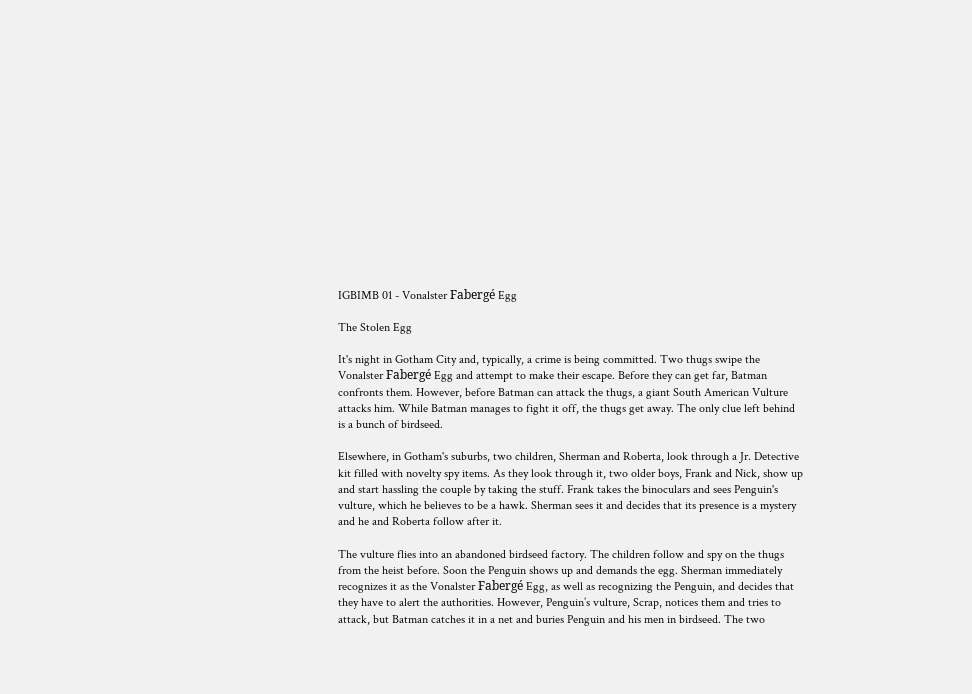IGBIMB 01 - Vonalster Fabergé Egg

The Stolen Egg

It's night in Gotham City and, typically, a crime is being committed. Two thugs swipe the Vonalster Fabergé Egg and attempt to make their escape. Before they can get far, Batman confronts them. However, before Batman can attack the thugs, a giant South American Vulture attacks him. While Batman manages to fight it off, the thugs get away. The only clue left behind is a bunch of birdseed.

Elsewhere, in Gotham's suburbs, two children, Sherman and Roberta, look through a Jr. Detective kit filled with novelty spy items. As they look through it, two older boys, Frank and Nick, show up and start hassling the couple by taking the stuff. Frank takes the binoculars and sees Penguin's vulture, which he believes to be a hawk. Sherman sees it and decides that its presence is a mystery and he and Roberta follow after it.

The vulture flies into an abandoned birdseed factory. The children follow and spy on the thugs from the heist before. Soon the Penguin shows up and demands the egg. Sherman immediately recognizes it as the Vonalster Fabergé Egg, as well as recognizing the Penguin, and decides that they have to alert the authorities. However, Penguin’s vulture, Scrap, notices them and tries to attack, but Batman catches it in a net and buries Penguin and his men in birdseed. The two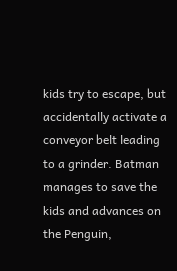kids try to escape, but accidentally activate a conveyor belt leading to a grinder. Batman manages to save the kids and advances on the Penguin,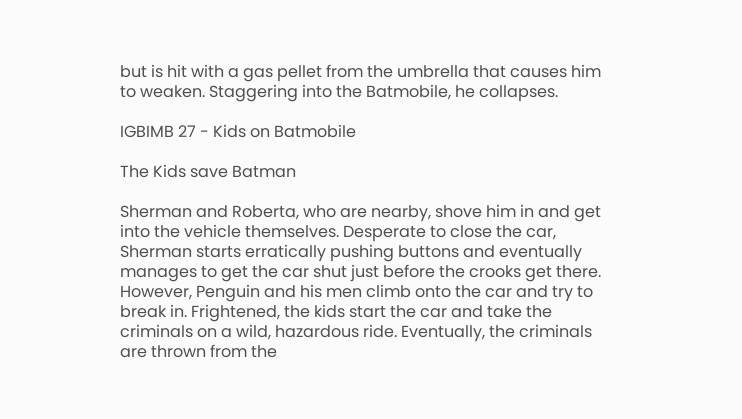but is hit with a gas pellet from the umbrella that causes him to weaken. Staggering into the Batmobile, he collapses.

IGBIMB 27 - Kids on Batmobile

The Kids save Batman

Sherman and Roberta, who are nearby, shove him in and get into the vehicle themselves. Desperate to close the car, Sherman starts erratically pushing buttons and eventually manages to get the car shut just before the crooks get there. However, Penguin and his men climb onto the car and try to break in. Frightened, the kids start the car and take the criminals on a wild, hazardous ride. Eventually, the criminals are thrown from the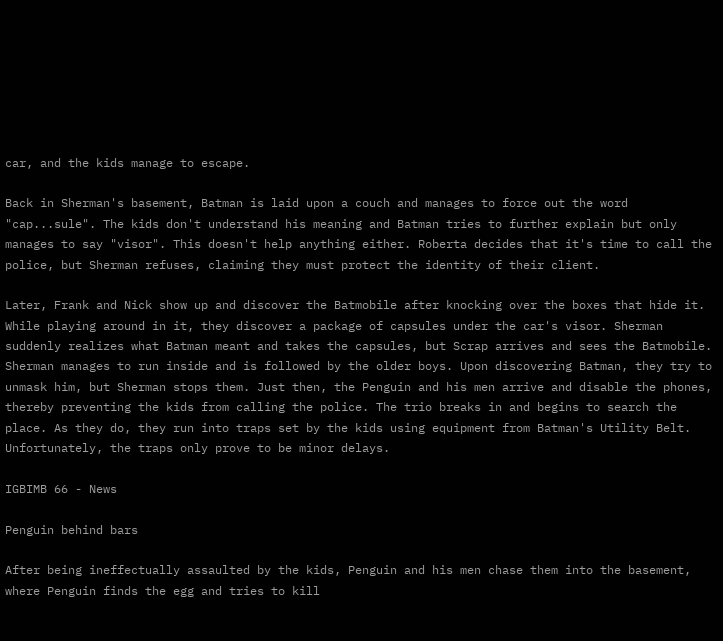car, and the kids manage to escape.

Back in Sherman's basement, Batman is laid upon a couch and manages to force out the word "cap...sule". The kids don't understand his meaning and Batman tries to further explain but only manages to say "visor". This doesn't help anything either. Roberta decides that it's time to call the police, but Sherman refuses, claiming they must protect the identity of their client.

Later, Frank and Nick show up and discover the Batmobile after knocking over the boxes that hide it. While playing around in it, they discover a package of capsules under the car's visor. Sherman suddenly realizes what Batman meant and takes the capsules, but Scrap arrives and sees the Batmobile. Sherman manages to run inside and is followed by the older boys. Upon discovering Batman, they try to unmask him, but Sherman stops them. Just then, the Penguin and his men arrive and disable the phones, thereby preventing the kids from calling the police. The trio breaks in and begins to search the place. As they do, they run into traps set by the kids using equipment from Batman's Utility Belt. Unfortunately, the traps only prove to be minor delays.

IGBIMB 66 - News

Penguin behind bars

After being ineffectually assaulted by the kids, Penguin and his men chase them into the basement, where Penguin finds the egg and tries to kill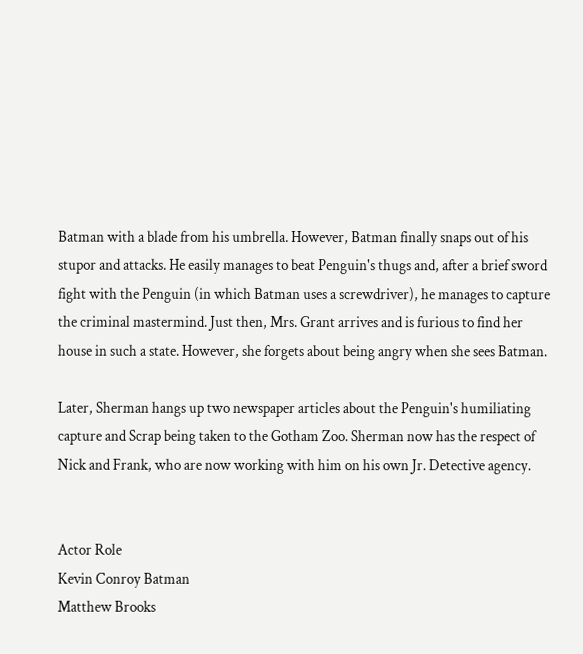Batman with a blade from his umbrella. However, Batman finally snaps out of his stupor and attacks. He easily manages to beat Penguin's thugs and, after a brief sword fight with the Penguin (in which Batman uses a screwdriver), he manages to capture the criminal mastermind. Just then, Mrs. Grant arrives and is furious to find her house in such a state. However, she forgets about being angry when she sees Batman.

Later, Sherman hangs up two newspaper articles about the Penguin's humiliating capture and Scrap being taken to the Gotham Zoo. Sherman now has the respect of Nick and Frank, who are now working with him on his own Jr. Detective agency.


Actor Role
Kevin Conroy Batman
Matthew Brooks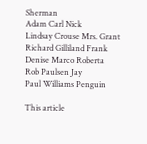Sherman
Adam Carl Nick
Lindsay Crouse Mrs. Grant
Richard Gilliland Frank
Denise Marco Roberta
Rob Paulsen Jay
Paul Williams Penguin

This article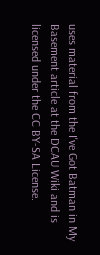uses material from the I've Got Batman in My Basement article at the DCAU Wiki and is licensed under the CC BY-SA License.